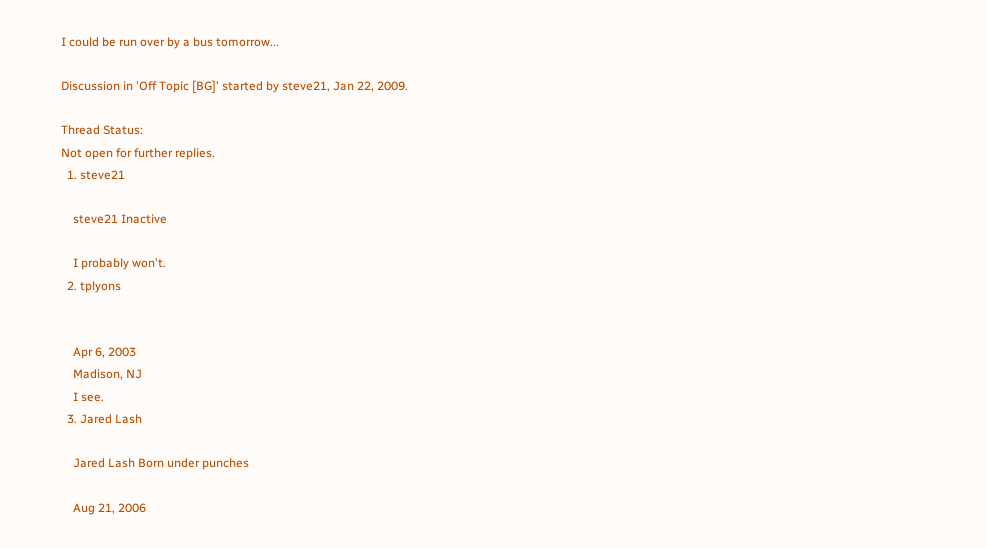I could be run over by a bus tomorrow...

Discussion in 'Off Topic [BG]' started by steve21, Jan 22, 2009.

Thread Status:
Not open for further replies.
  1. steve21

    steve21 Inactive

    I probably won't.
  2. tplyons


    Apr 6, 2003
    Madison, NJ
    I see.
  3. Jared Lash

    Jared Lash Born under punches

    Aug 21, 2006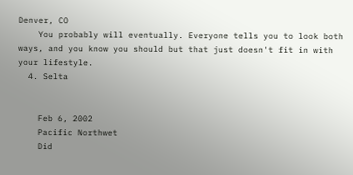Denver, CO
    You probably will eventually. Everyone tells you to look both ways, and you know you should but that just doesn't fit in with your lifestyle.
  4. Selta


    Feb 6, 2002
    Pacific Northwet
    Did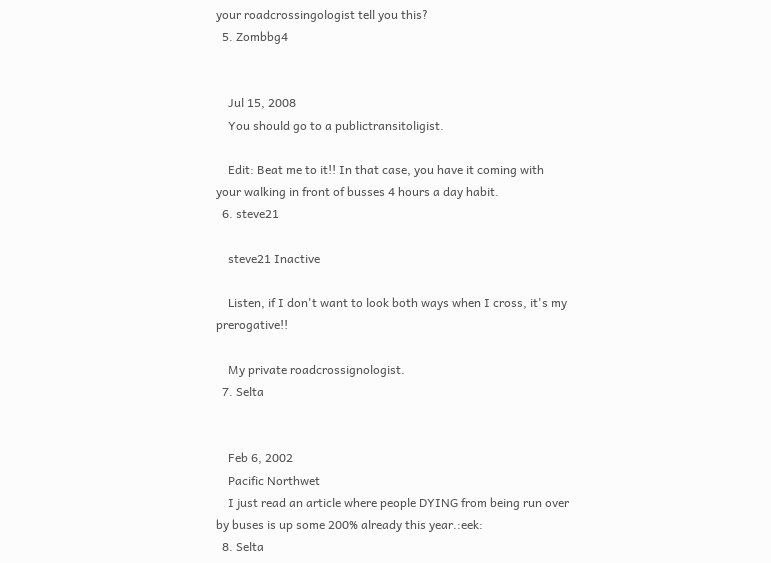your roadcrossingologist tell you this?
  5. Zombbg4


    Jul 15, 2008
    You should go to a publictransitoligist.

    Edit: Beat me to it!! In that case, you have it coming with your walking in front of busses 4 hours a day habit.
  6. steve21

    steve21 Inactive

    Listen, if I don't want to look both ways when I cross, it's my prerogative!!

    My private roadcrossignologist.
  7. Selta


    Feb 6, 2002
    Pacific Northwet
    I just read an article where people DYING from being run over by buses is up some 200% already this year.:eek:
  8. Selta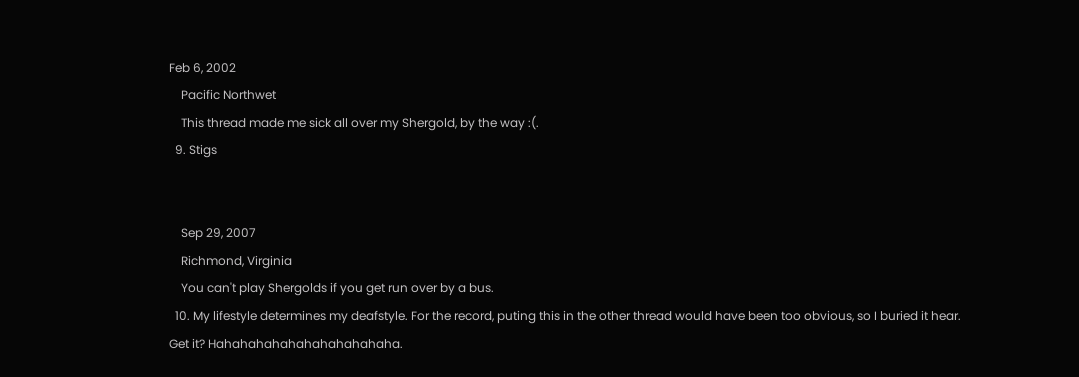Feb 6, 2002
    Pacific Northwet
    This thread made me sick all over my Shergold, by the way :(.
  9. Stigs


    Sep 29, 2007
    Richmond, Virginia
    You can't play Shergolds if you get run over by a bus.
  10. My lifestyle determines my deafstyle. For the record, puting this in the other thread would have been too obvious, so I buried it hear. Get it? Hahahahahahahahahahahaha.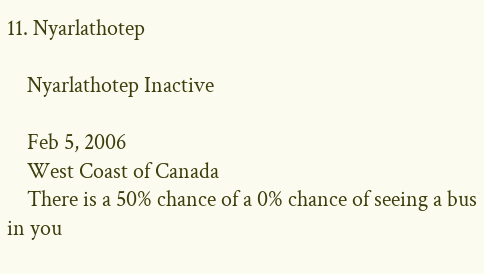11. Nyarlathotep

    Nyarlathotep Inactive

    Feb 5, 2006
    West Coast of Canada
    There is a 50% chance of a 0% chance of seeing a bus in you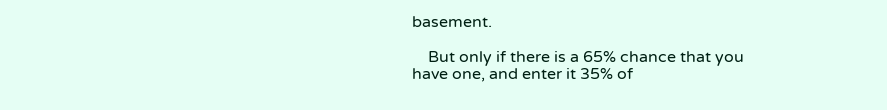basement.

    But only if there is a 65% chance that you have one, and enter it 35% of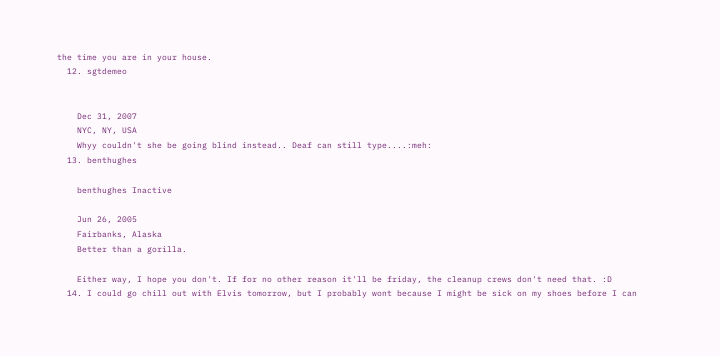the time you are in your house.
  12. sgtdemeo


    Dec 31, 2007
    NYC, NY, USA
    Whyy couldn't she be going blind instead.. Deaf can still type....:meh:
  13. benthughes

    benthughes Inactive

    Jun 26, 2005
    Fairbanks, Alaska
    Better than a gorilla.

    Either way, I hope you don't. If for no other reason it'll be friday, the cleanup crews don't need that. :D
  14. I could go chill out with Elvis tomorrow, but I probably wont because I might be sick on my shoes before I can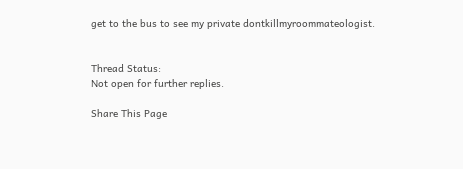get to the bus to see my private dontkillmyroommateologist.


Thread Status:
Not open for further replies.

Share This Page